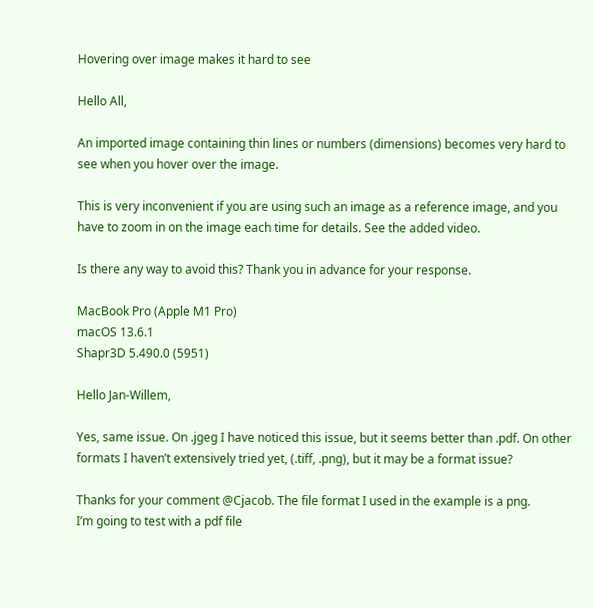Hovering over image makes it hard to see

Hello All,

An imported image containing thin lines or numbers (dimensions) becomes very hard to see when you hover over the image.

This is very inconvenient if you are using such an image as a reference image, and you have to zoom in on the image each time for details. See the added video.

Is there any way to avoid this? Thank you in advance for your response.

MacBook Pro (Apple M1 Pro)
macOS 13.6.1
Shapr3D 5.490.0 (5951)

Hello Jan-Willem,

Yes, same issue. On .jgeg I have noticed this issue, but it seems better than .pdf. On other formats I haven’t extensively tried yet, (.tiff, .png), but it may be a format issue?

Thanks for your comment @Cjacob. The file format I used in the example is a png.
I’m going to test with a pdf file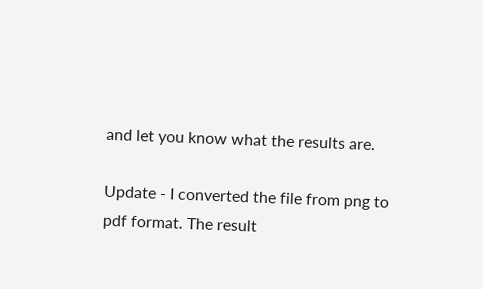and let you know what the results are.

Update - I converted the file from png to pdf format. The result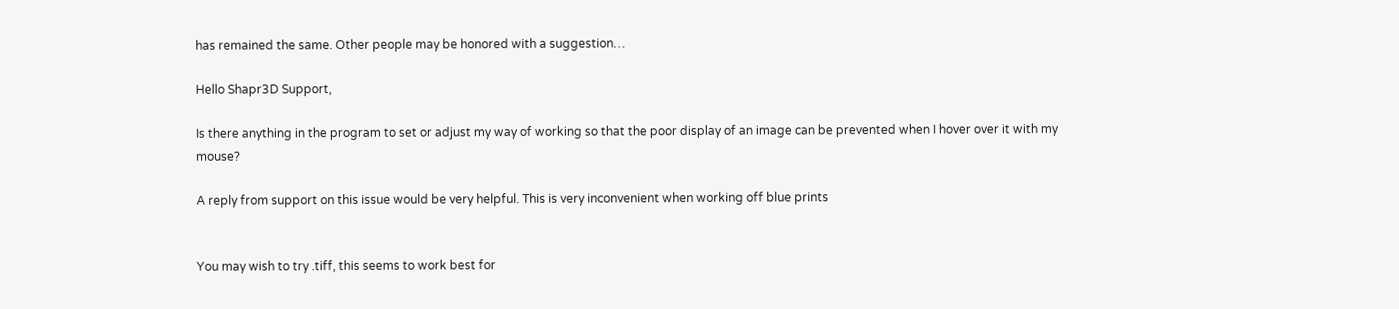has remained the same. Other people may be honored with a suggestion…

Hello Shapr3D Support,

Is there anything in the program to set or adjust my way of working so that the poor display of an image can be prevented when I hover over it with my mouse?

A reply from support on this issue would be very helpful. This is very inconvenient when working off blue prints


You may wish to try .tiff, this seems to work best for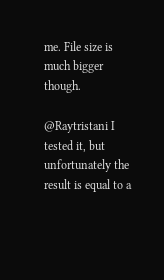me. File size is much bigger though.

@Raytristani I tested it, but unfortunately the result is equal to a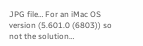JPG file… For an iMac OS version (5.601.0 (6803)) so not the solution…